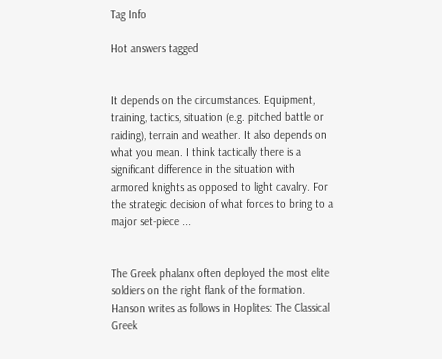Tag Info

Hot answers tagged


It depends on the circumstances. Equipment, training, tactics, situation (e.g. pitched battle or raiding), terrain and weather. It also depends on what you mean. I think tactically there is a significant difference in the situation with armored knights as opposed to light cavalry. For the strategic decision of what forces to bring to a major set-piece ...


The Greek phalanx often deployed the most elite soldiers on the right flank of the formation. Hanson writes as follows in Hoplites: The Classical Greek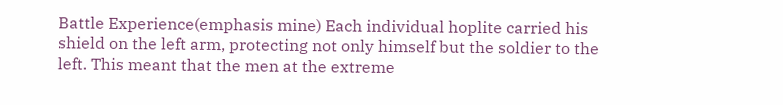Battle Experience(emphasis mine) Each individual hoplite carried his shield on the left arm, protecting not only himself but the soldier to the left. This meant that the men at the extreme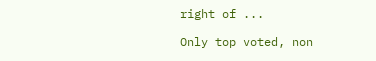right of ...

Only top voted, non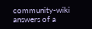community-wiki answers of a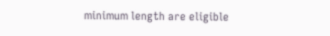minimum length are eligible